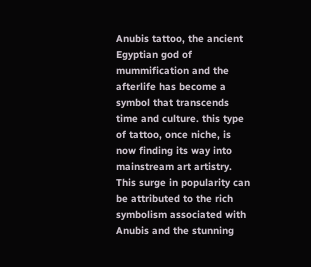Anubis tattoo, the ancient Egyptian god of mummification and the afterlife has become a symbol that transcends time and culture. this type of tattoo, once niche, is now finding its way into mainstream art artistry. This surge in popularity can be attributed to the rich symbolism associated with Anubis and the stunning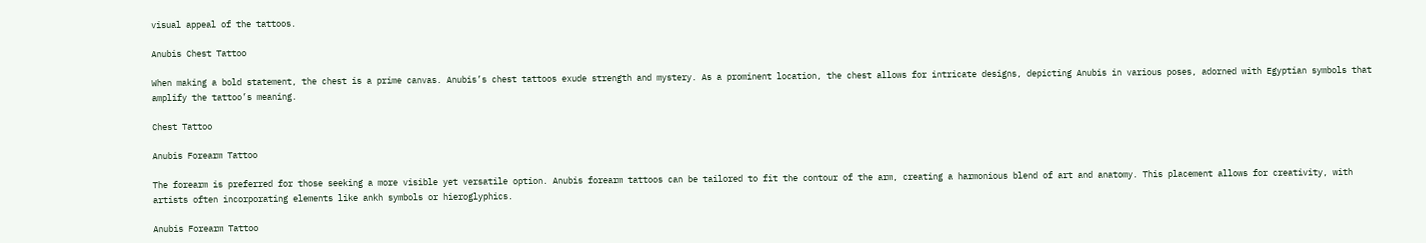visual appeal of the tattoos.

Anubis Chest Tattoo

When making a bold statement, the chest is a prime canvas. Anubis’s chest tattoos exude strength and mystery. As a prominent location, the chest allows for intricate designs, depicting Anubis in various poses, adorned with Egyptian symbols that amplify the tattoo’s meaning.

Chest Tattoo

Anubis Forearm Tattoo

The forearm is preferred for those seeking a more visible yet versatile option. Anubis forearm tattoos can be tailored to fit the contour of the arm, creating a harmonious blend of art and anatomy. This placement allows for creativity, with artists often incorporating elements like ankh symbols or hieroglyphics.

Anubis Forearm Tattoo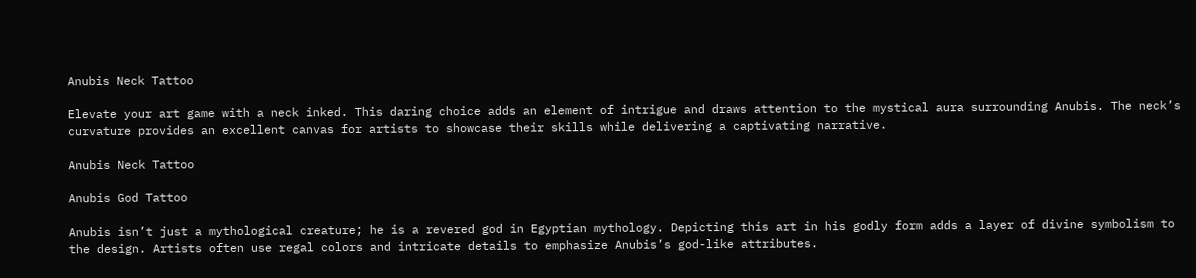Anubis Neck Tattoo

Elevate your art game with a neck inked. This daring choice adds an element of intrigue and draws attention to the mystical aura surrounding Anubis. The neck’s curvature provides an excellent canvas for artists to showcase their skills while delivering a captivating narrative.

Anubis Neck Tattoo

Anubis God Tattoo

Anubis isn’t just a mythological creature; he is a revered god in Egyptian mythology. Depicting this art in his godly form adds a layer of divine symbolism to the design. Artists often use regal colors and intricate details to emphasize Anubis’s god-like attributes.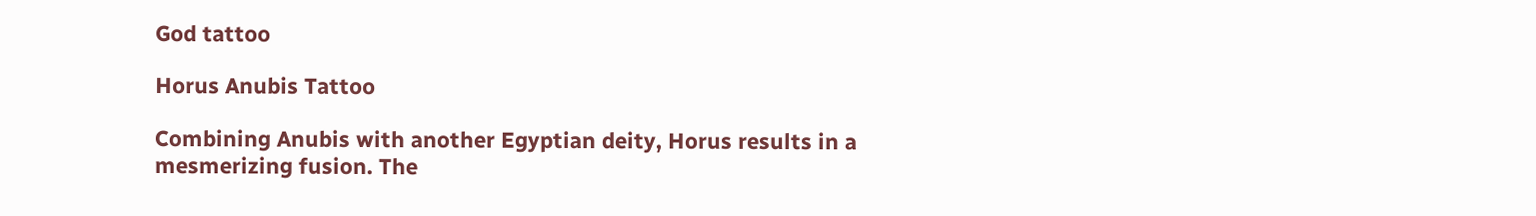God tattoo

Horus Anubis Tattoo

Combining Anubis with another Egyptian deity, Horus results in a mesmerizing fusion. The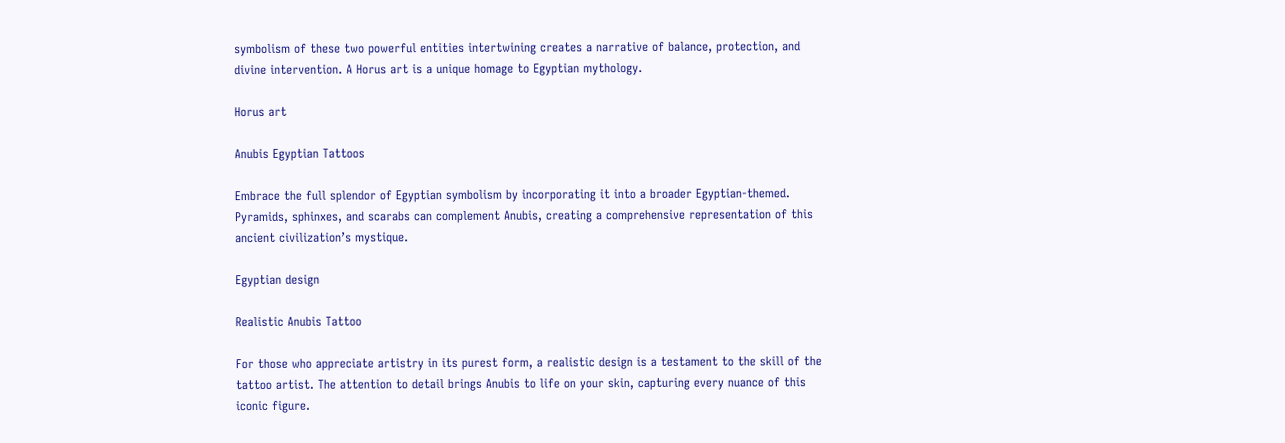symbolism of these two powerful entities intertwining creates a narrative of balance, protection, and divine intervention. A Horus art is a unique homage to Egyptian mythology.

Horus art

Anubis Egyptian Tattoos

Embrace the full splendor of Egyptian symbolism by incorporating it into a broader Egyptian-themed. Pyramids, sphinxes, and scarabs can complement Anubis, creating a comprehensive representation of this ancient civilization’s mystique.

Egyptian design

Realistic Anubis Tattoo

For those who appreciate artistry in its purest form, a realistic design is a testament to the skill of the tattoo artist. The attention to detail brings Anubis to life on your skin, capturing every nuance of this iconic figure.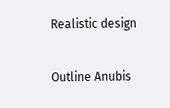Realistic design

Outline Anubis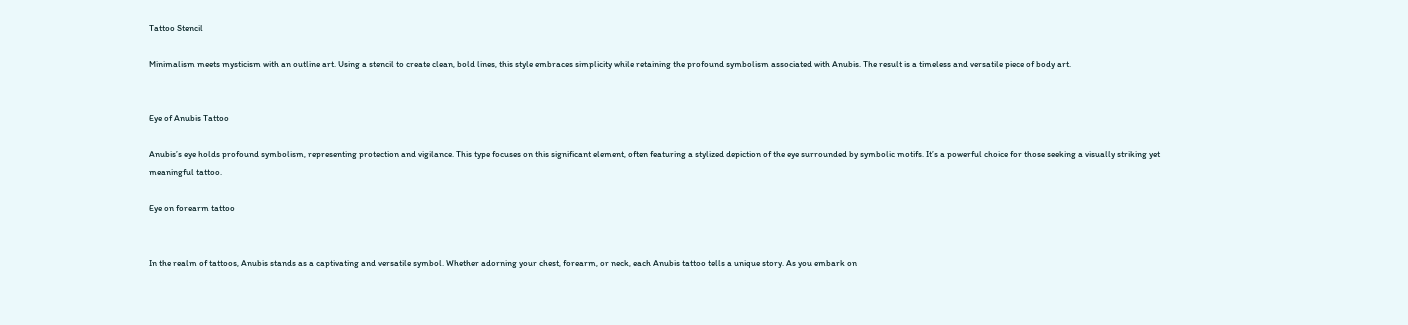Tattoo Stencil

Minimalism meets mysticism with an outline art. Using a stencil to create clean, bold lines, this style embraces simplicity while retaining the profound symbolism associated with Anubis. The result is a timeless and versatile piece of body art.


Eye of Anubis Tattoo

Anubis’s eye holds profound symbolism, representing protection and vigilance. This type focuses on this significant element, often featuring a stylized depiction of the eye surrounded by symbolic motifs. It’s a powerful choice for those seeking a visually striking yet meaningful tattoo.

Eye on forearm tattoo


In the realm of tattoos, Anubis stands as a captivating and versatile symbol. Whether adorning your chest, forearm, or neck, each Anubis tattoo tells a unique story. As you embark on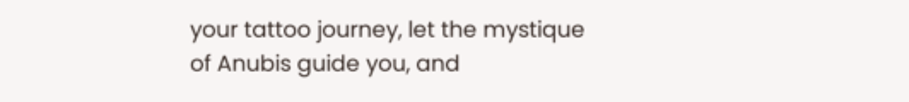your tattoo journey, let the mystique of Anubis guide you, and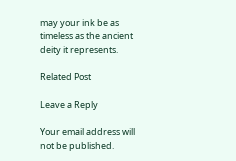may your ink be as timeless as the ancient deity it represents.

Related Post

Leave a Reply

Your email address will not be published.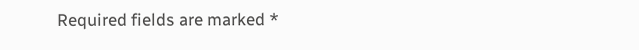Required fields are marked *